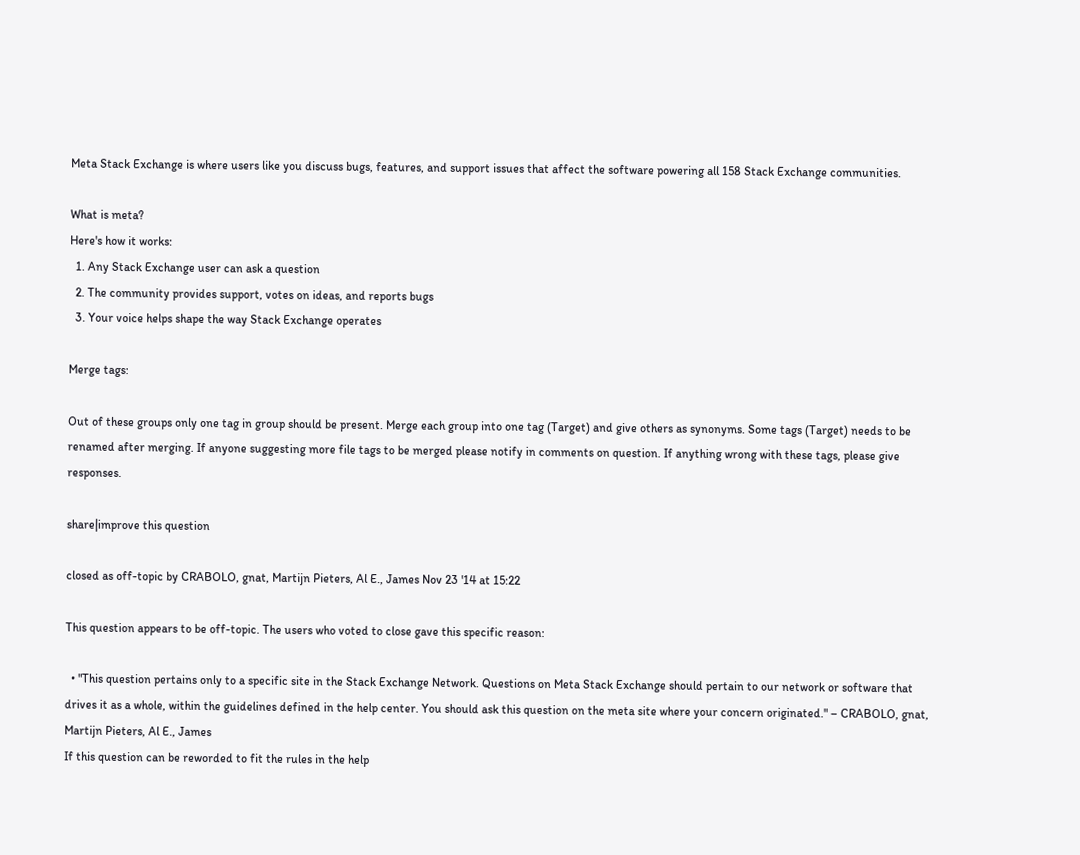Meta Stack Exchange is where users like you discuss bugs, features, and support issues that affect the software powering all 158 Stack Exchange communities.

What is meta?
Here's how it works:
  1. Any Stack Exchange user can ask a question
  2. The community provides support, votes on ideas, and reports bugs
  3. Your voice helps shape the way Stack Exchange operates

Merge tags:

Out of these groups only one tag in group should be present. Merge each group into one tag (Target) and give others as synonyms. Some tags (Target) needs to be renamed after merging. If anyone suggesting more file tags to be merged please notify in comments on question. If anything wrong with these tags, please give responses.

share|improve this question

closed as off-topic by CRABOLO, gnat, Martijn Pieters, Al E., James Nov 23 '14 at 15:22

This question appears to be off-topic. The users who voted to close gave this specific reason:

  • "This question pertains only to a specific site in the Stack Exchange Network. Questions on Meta Stack Exchange should pertain to our network or software that drives it as a whole, within the guidelines defined in the help center. You should ask this question on the meta site where your concern originated." – CRABOLO, gnat, Martijn Pieters, Al E., James
If this question can be reworded to fit the rules in the help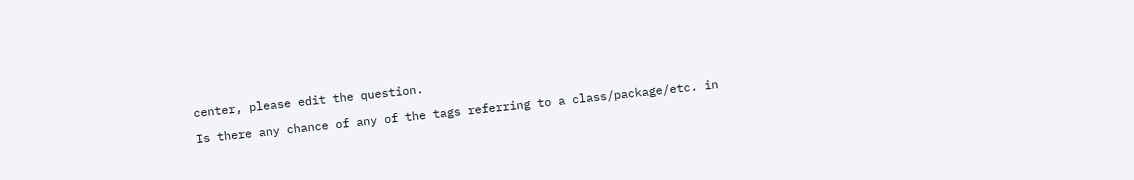center, please edit the question.

Is there any chance of any of the tags referring to a class/package/etc. in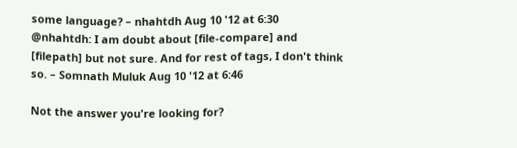some language? – nhahtdh Aug 10 '12 at 6:30
@nhahtdh: I am doubt about [file-compare] and [filepath] but not sure. And for rest of tags, I don't think so. – Somnath Muluk Aug 10 '12 at 6:46

Not the answer you're looking for?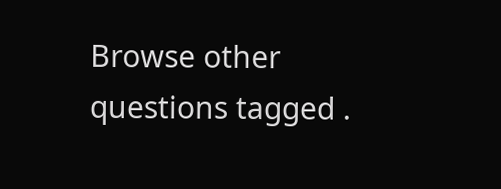Browse other questions tagged .